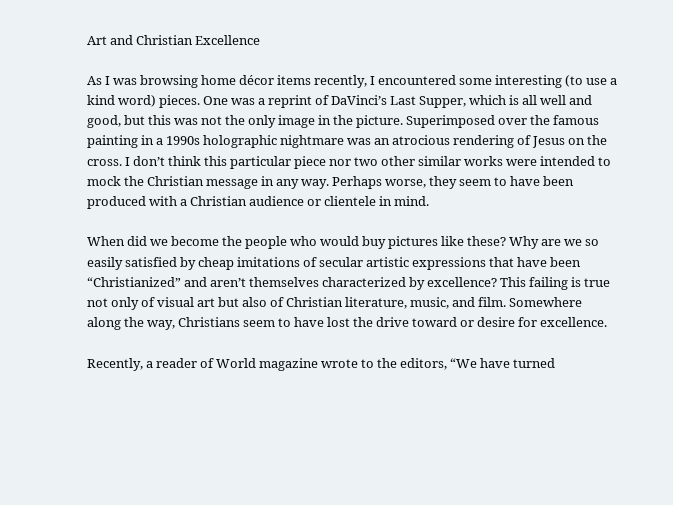Art and Christian Excellence

As I was browsing home décor items recently, I encountered some interesting (to use a kind word) pieces. One was a reprint of DaVinci’s Last Supper, which is all well and good, but this was not the only image in the picture. Superimposed over the famous painting in a 1990s holographic nightmare was an atrocious rendering of Jesus on the cross. I don’t think this particular piece nor two other similar works were intended to mock the Christian message in any way. Perhaps worse, they seem to have been produced with a Christian audience or clientele in mind.

When did we become the people who would buy pictures like these? Why are we so easily satisfied by cheap imitations of secular artistic expressions that have been “Christianized” and aren’t themselves characterized by excellence? This failing is true not only of visual art but also of Christian literature, music, and film. Somewhere along the way, Christians seem to have lost the drive toward or desire for excellence.

Recently, a reader of World magazine wrote to the editors, “We have turned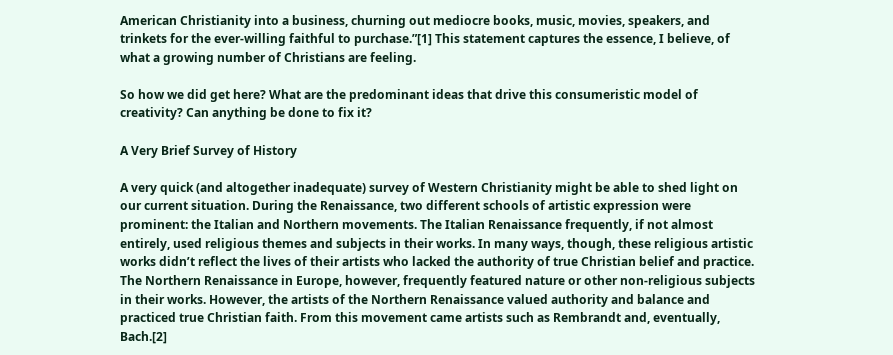American Christianity into a business, churning out mediocre books, music, movies, speakers, and trinkets for the ever-willing faithful to purchase.”[1] This statement captures the essence, I believe, of what a growing number of Christians are feeling.

So how we did get here? What are the predominant ideas that drive this consumeristic model of creativity? Can anything be done to fix it?

A Very Brief Survey of History

A very quick (and altogether inadequate) survey of Western Christianity might be able to shed light on our current situation. During the Renaissance, two different schools of artistic expression were prominent: the Italian and Northern movements. The Italian Renaissance frequently, if not almost entirely, used religious themes and subjects in their works. In many ways, though, these religious artistic works didn’t reflect the lives of their artists who lacked the authority of true Christian belief and practice. The Northern Renaissance in Europe, however, frequently featured nature or other non-religious subjects in their works. However, the artists of the Northern Renaissance valued authority and balance and practiced true Christian faith. From this movement came artists such as Rembrandt and, eventually, Bach.[2]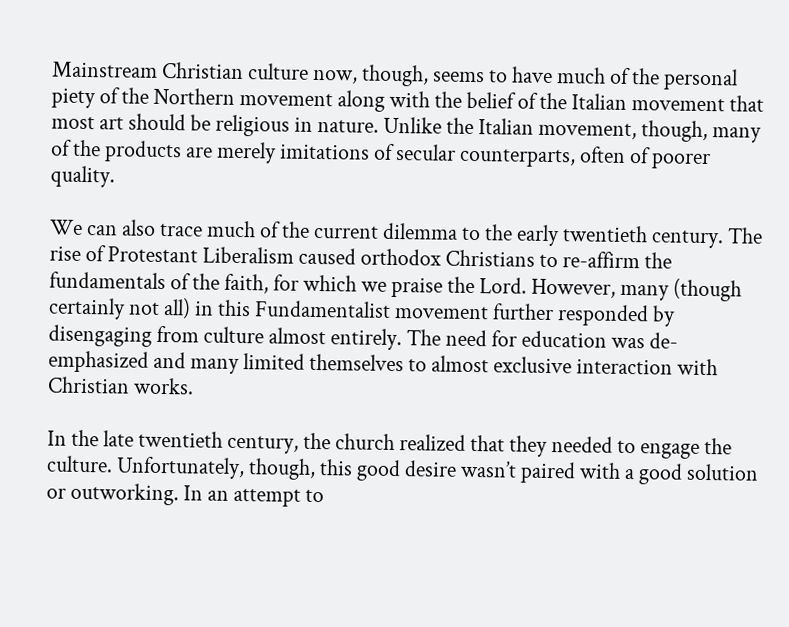Mainstream Christian culture now, though, seems to have much of the personal piety of the Northern movement along with the belief of the Italian movement that most art should be religious in nature. Unlike the Italian movement, though, many of the products are merely imitations of secular counterparts, often of poorer quality.

We can also trace much of the current dilemma to the early twentieth century. The rise of Protestant Liberalism caused orthodox Christians to re-affirm the fundamentals of the faith, for which we praise the Lord. However, many (though certainly not all) in this Fundamentalist movement further responded by disengaging from culture almost entirely. The need for education was de-emphasized and many limited themselves to almost exclusive interaction with Christian works.

In the late twentieth century, the church realized that they needed to engage the culture. Unfortunately, though, this good desire wasn’t paired with a good solution or outworking. In an attempt to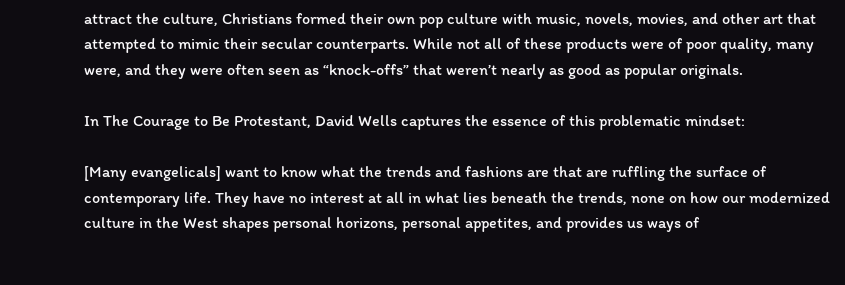attract the culture, Christians formed their own pop culture with music, novels, movies, and other art that attempted to mimic their secular counterparts. While not all of these products were of poor quality, many were, and they were often seen as “knock-offs” that weren’t nearly as good as popular originals.

In The Courage to Be Protestant, David Wells captures the essence of this problematic mindset:

[Many evangelicals] want to know what the trends and fashions are that are ruffling the surface of contemporary life. They have no interest at all in what lies beneath the trends, none on how our modernized culture in the West shapes personal horizons, personal appetites, and provides us ways of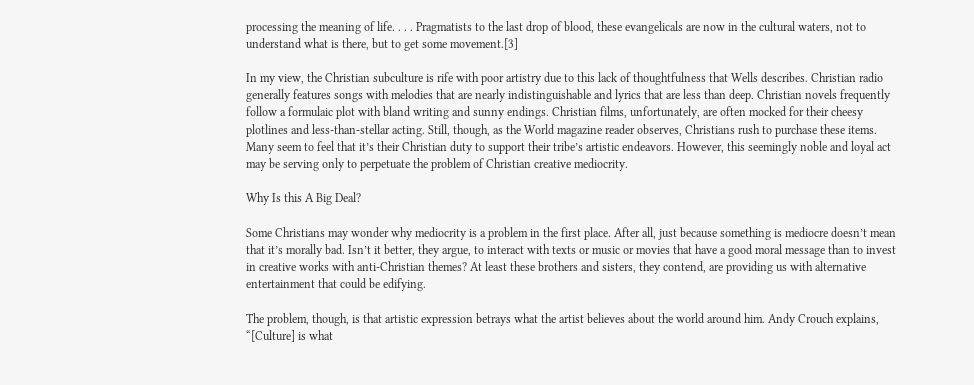processing the meaning of life. . . . Pragmatists to the last drop of blood, these evangelicals are now in the cultural waters, not to understand what is there, but to get some movement.[3]

In my view, the Christian subculture is rife with poor artistry due to this lack of thoughtfulness that Wells describes. Christian radio generally features songs with melodies that are nearly indistinguishable and lyrics that are less than deep. Christian novels frequently follow a formulaic plot with bland writing and sunny endings. Christian films, unfortunately, are often mocked for their cheesy plotlines and less-than-stellar acting. Still, though, as the World magazine reader observes, Christians rush to purchase these items. Many seem to feel that it’s their Christian duty to support their tribe’s artistic endeavors. However, this seemingly noble and loyal act may be serving only to perpetuate the problem of Christian creative mediocrity.

Why Is this A Big Deal?

Some Christians may wonder why mediocrity is a problem in the first place. After all, just because something is mediocre doesn’t mean that it’s morally bad. Isn’t it better, they argue, to interact with texts or music or movies that have a good moral message than to invest in creative works with anti-Christian themes? At least these brothers and sisters, they contend, are providing us with alternative entertainment that could be edifying.

The problem, though, is that artistic expression betrays what the artist believes about the world around him. Andy Crouch explains, “[Culture] is what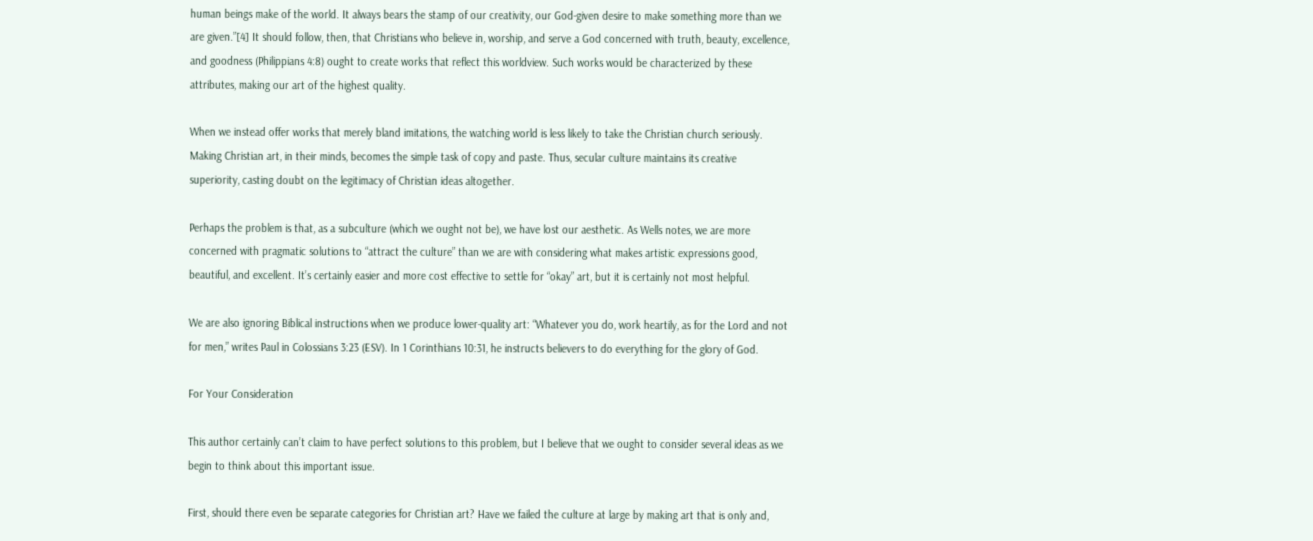human beings make of the world. It always bears the stamp of our creativity, our God-given desire to make something more than we are given.”[4] It should follow, then, that Christians who believe in, worship, and serve a God concerned with truth, beauty, excellence, and goodness (Philippians 4:8) ought to create works that reflect this worldview. Such works would be characterized by these attributes, making our art of the highest quality.

When we instead offer works that merely bland imitations, the watching world is less likely to take the Christian church seriously. Making Christian art, in their minds, becomes the simple task of copy and paste. Thus, secular culture maintains its creative superiority, casting doubt on the legitimacy of Christian ideas altogether.

Perhaps the problem is that, as a subculture (which we ought not be), we have lost our aesthetic. As Wells notes, we are more concerned with pragmatic solutions to “attract the culture” than we are with considering what makes artistic expressions good, beautiful, and excellent. It’s certainly easier and more cost effective to settle for “okay” art, but it is certainly not most helpful.

We are also ignoring Biblical instructions when we produce lower-quality art: “Whatever you do, work heartily, as for the Lord and not for men,” writes Paul in Colossians 3:23 (ESV). In 1 Corinthians 10:31, he instructs believers to do everything for the glory of God.

For Your Consideration

This author certainly can’t claim to have perfect solutions to this problem, but I believe that we ought to consider several ideas as we begin to think about this important issue.

First, should there even be separate categories for Christian art? Have we failed the culture at large by making art that is only and,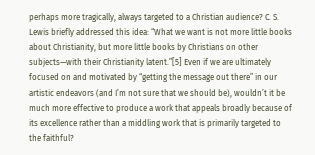perhaps more tragically, always targeted to a Christian audience? C. S. Lewis briefly addressed this idea: “What we want is not more little books about Christianity, but more little books by Christians on other subjects—with their Christianity latent.”[5] Even if we are ultimately focused on and motivated by “getting the message out there” in our artistic endeavors (and I’m not sure that we should be), wouldn’t it be much more effective to produce a work that appeals broadly because of its excellence rather than a middling work that is primarily targeted to the faithful?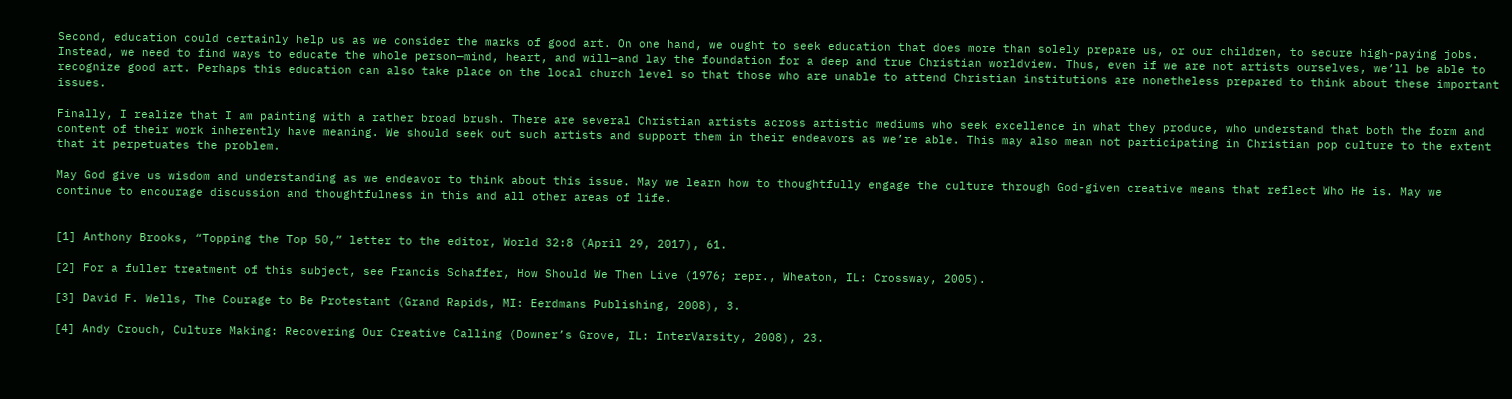Second, education could certainly help us as we consider the marks of good art. On one hand, we ought to seek education that does more than solely prepare us, or our children, to secure high-paying jobs. Instead, we need to find ways to educate the whole person—mind, heart, and will—and lay the foundation for a deep and true Christian worldview. Thus, even if we are not artists ourselves, we’ll be able to recognize good art. Perhaps this education can also take place on the local church level so that those who are unable to attend Christian institutions are nonetheless prepared to think about these important issues.

Finally, I realize that I am painting with a rather broad brush. There are several Christian artists across artistic mediums who seek excellence in what they produce, who understand that both the form and content of their work inherently have meaning. We should seek out such artists and support them in their endeavors as we’re able. This may also mean not participating in Christian pop culture to the extent that it perpetuates the problem.

May God give us wisdom and understanding as we endeavor to think about this issue. May we learn how to thoughtfully engage the culture through God-given creative means that reflect Who He is. May we continue to encourage discussion and thoughtfulness in this and all other areas of life.


[1] Anthony Brooks, “Topping the Top 50,” letter to the editor, World 32:8 (April 29, 2017), 61.

[2] For a fuller treatment of this subject, see Francis Schaffer, How Should We Then Live (1976; repr., Wheaton, IL: Crossway, 2005).

[3] David F. Wells, The Courage to Be Protestant (Grand Rapids, MI: Eerdmans Publishing, 2008), 3.

[4] Andy Crouch, Culture Making: Recovering Our Creative Calling (Downer’s Grove, IL: InterVarsity, 2008), 23.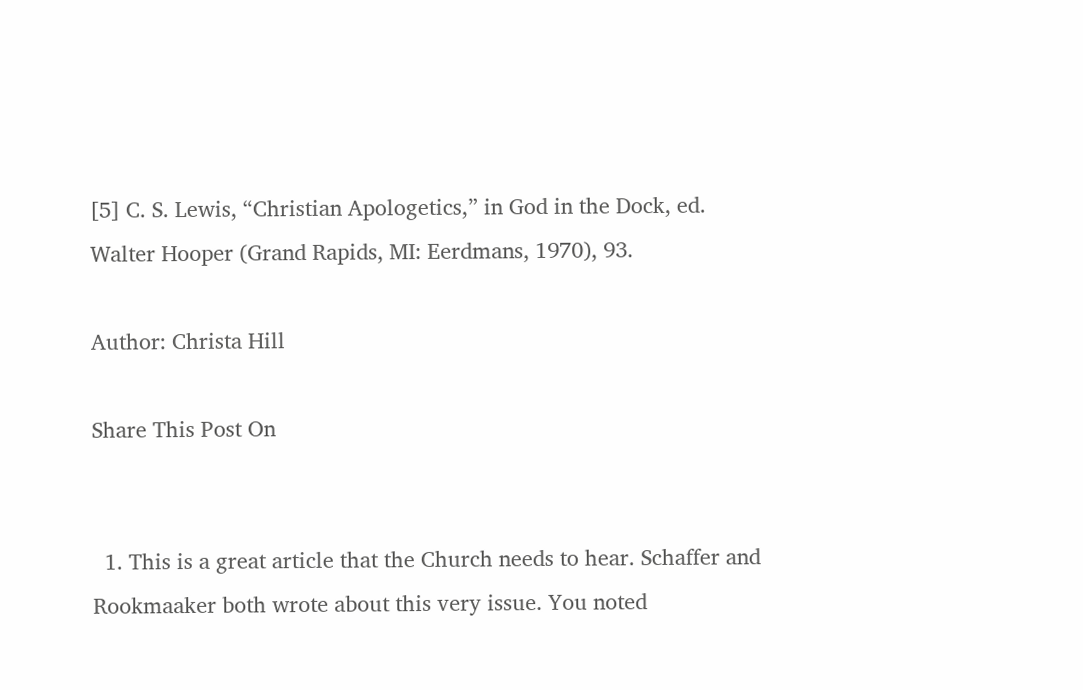[5] C. S. Lewis, “Christian Apologetics,” in God in the Dock, ed. Walter Hooper (Grand Rapids, MI: Eerdmans, 1970), 93.

Author: Christa Hill

Share This Post On


  1. This is a great article that the Church needs to hear. Schaffer and Rookmaaker both wrote about this very issue. You noted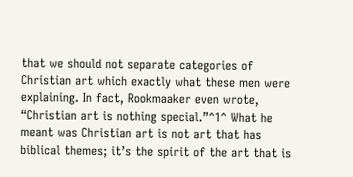that we should not separate categories of Christian art which exactly what these men were explaining. In fact, Rookmaaker even wrote, “Christian art is nothing special.”^1^ What he meant was Christian art is not art that has biblical themes; it’s the spirit of the art that is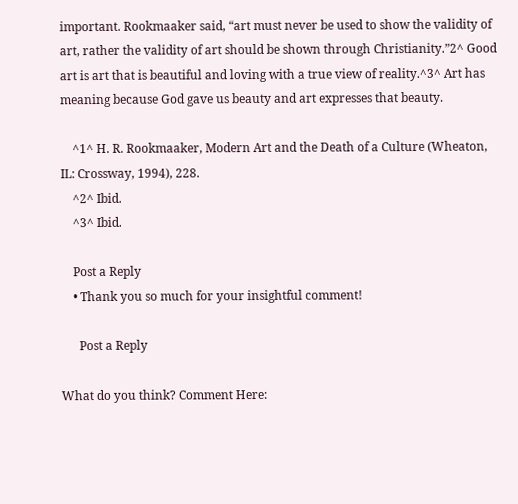important. Rookmaaker said, “art must never be used to show the validity of art, rather the validity of art should be shown through Christianity.”2^ Good art is art that is beautiful and loving with a true view of reality.^3^ Art has meaning because God gave us beauty and art expresses that beauty.

    ^1^ H. R. Rookmaaker, Modern Art and the Death of a Culture (Wheaton, IL: Crossway, 1994), 228.
    ^2^ Ibid.
    ^3^ Ibid.

    Post a Reply
    • Thank you so much for your insightful comment!

      Post a Reply

What do you think? Comment Here: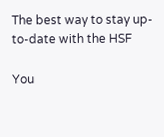The best way to stay up-to-date with the HSF

You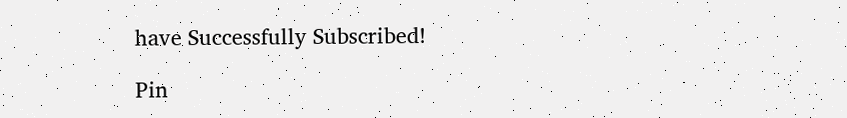have Successfully Subscribed!

Pin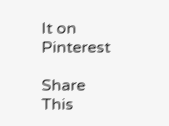It on Pinterest

Share This